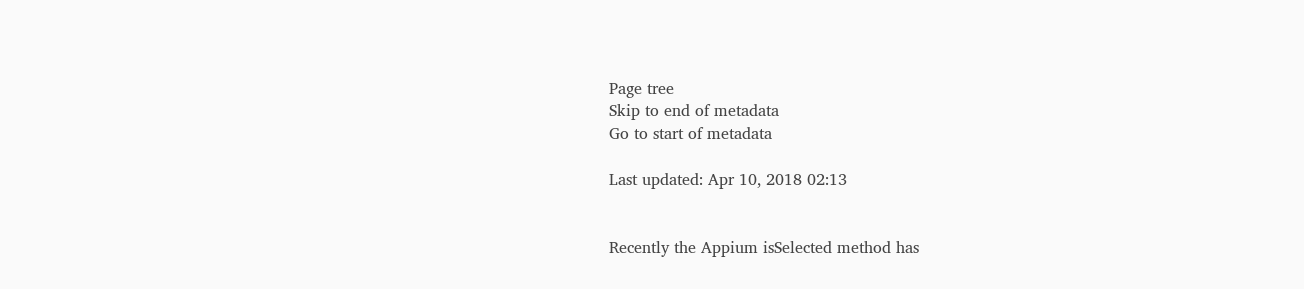Page tree
Skip to end of metadata
Go to start of metadata

Last updated: Apr 10, 2018 02:13


Recently the Appium isSelected method has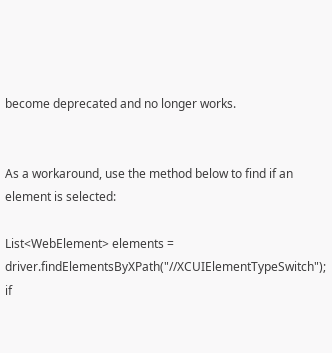become deprecated and no longer works.


As a workaround, use the method below to find if an element is selected:

List<WebElement> elements = driver.findElementsByXPath("//XCUIElementTypeSwitch");
if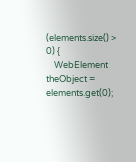(elements.size() > 0) {
    WebElement theObject = elements.get(0);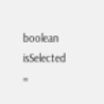boolean isSelected =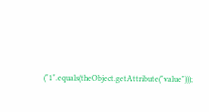("1".equals(theObject.getAttribute("value")));